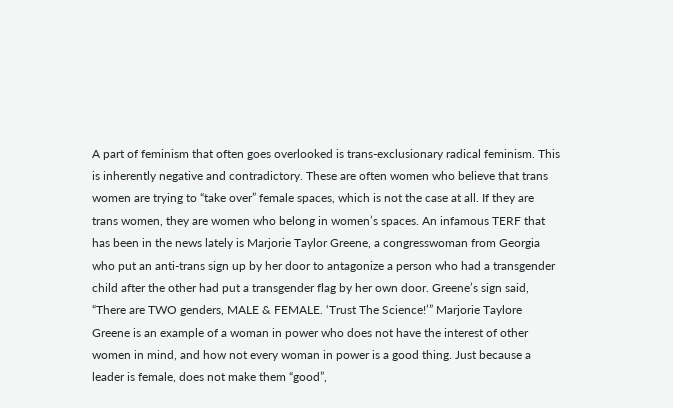A part of feminism that often goes overlooked is trans-exclusionary radical feminism. This is inherently negative and contradictory. These are often women who believe that trans women are trying to “take over” female spaces, which is not the case at all. If they are trans women, they are women who belong in women’s spaces. An infamous TERF that has been in the news lately is Marjorie Taylor Greene, a congresswoman from Georgia who put an anti-trans sign up by her door to antagonize a person who had a transgender child after the other had put a transgender flag by her own door. Greene’s sign said, “There are TWO genders, MALE & FEMALE. ‘Trust The Science!’” Marjorie Taylore Greene is an example of a woman in power who does not have the interest of other women in mind, and how not every woman in power is a good thing. Just because a leader is female, does not make them “good”,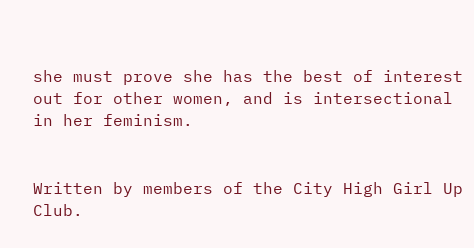she must prove she has the best of interest out for other women, and is intersectional in her feminism.


Written by members of the City High Girl Up Club.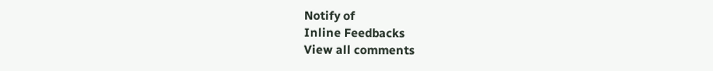Notify of
Inline Feedbacks
View all comments